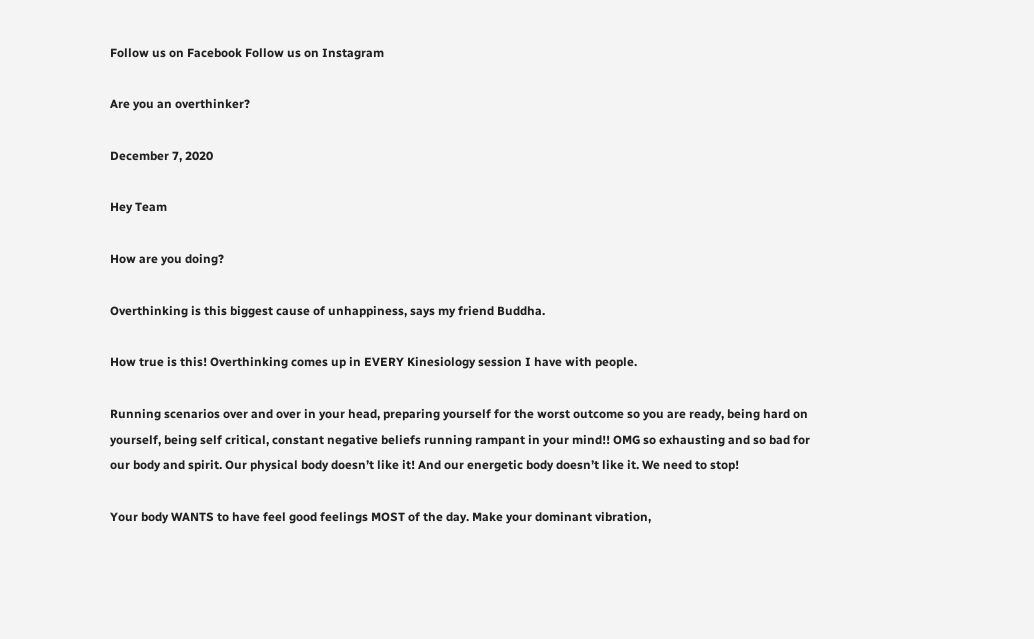Follow us on Facebook Follow us on Instagram

Are you an overthinker?

December 7, 2020

Hey Team

How are you doing?

Overthinking is this biggest cause of unhappiness, says my friend Buddha.

How true is this! Overthinking comes up in EVERY Kinesiology session I have with people.

Running scenarios over and over in your head, preparing yourself for the worst outcome so you are ready, being hard on yourself, being self critical, constant negative beliefs running rampant in your mind!! OMG so exhausting and so bad for our body and spirit. Our physical body doesn’t like it! And our energetic body doesn’t like it. We need to stop!

Your body WANTS to have feel good feelings MOST of the day. Make your dominant vibration,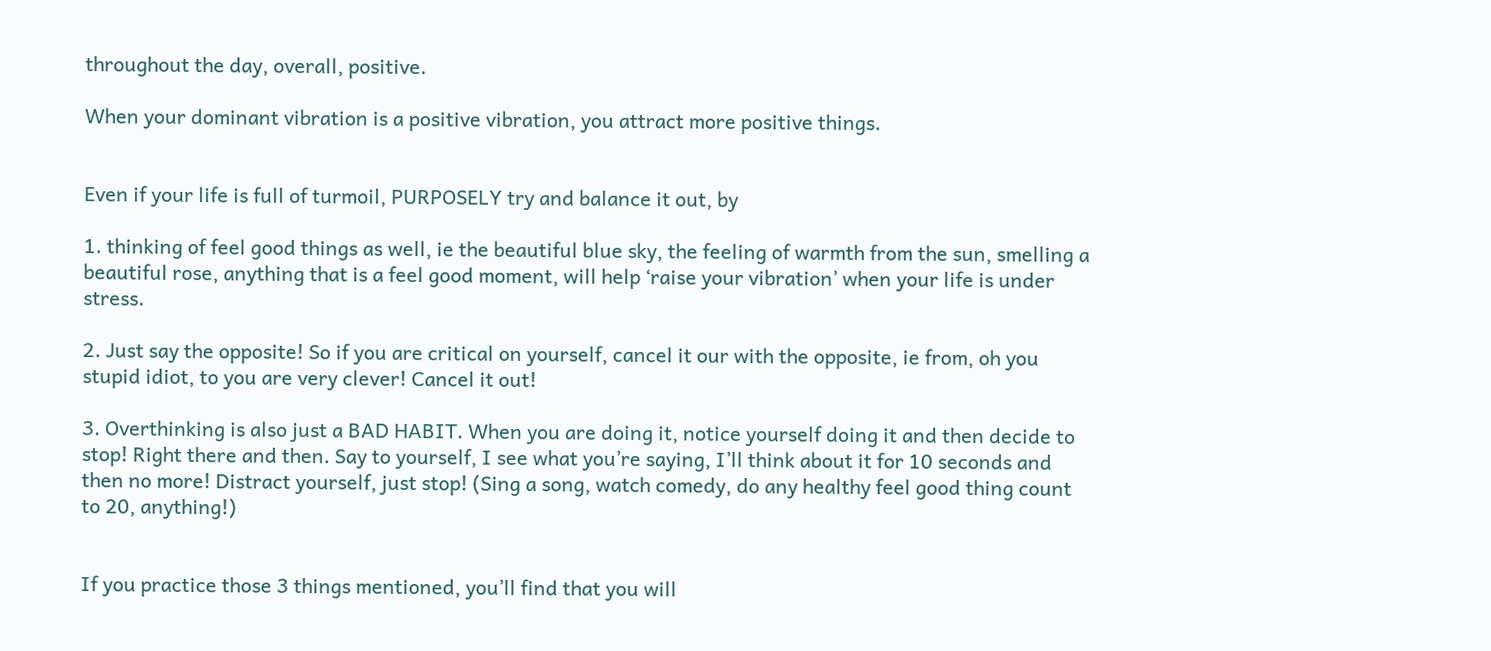throughout the day, overall, positive.

When your dominant vibration is a positive vibration, you attract more positive things.


Even if your life is full of turmoil, PURPOSELY try and balance it out, by

1. thinking of feel good things as well, ie the beautiful blue sky, the feeling of warmth from the sun, smelling a beautiful rose, anything that is a feel good moment, will help ‘raise your vibration’ when your life is under stress.

2. Just say the opposite! So if you are critical on yourself, cancel it our with the opposite, ie from, oh you stupid idiot, to you are very clever! Cancel it out!

3. Overthinking is also just a BAD HABIT. When you are doing it, notice yourself doing it and then decide to stop! Right there and then. Say to yourself, I see what you’re saying, I’ll think about it for 10 seconds and then no more! Distract yourself, just stop! (Sing a song, watch comedy, do any healthy feel good thing count to 20, anything!)


If you practice those 3 things mentioned, you’ll find that you will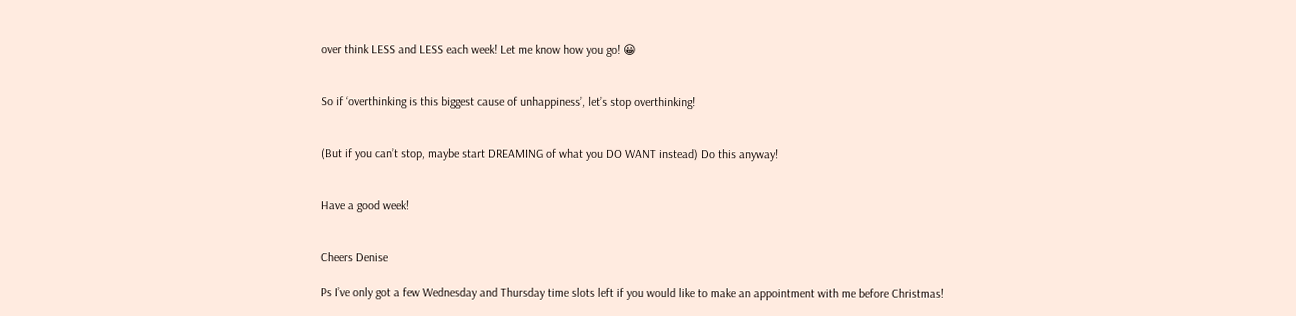over think LESS and LESS each week! Let me know how you go! 😀


So if ‘overthinking is this biggest cause of unhappiness’, let’s stop overthinking!


(But if you can’t stop, maybe start DREAMING of what you DO WANT instead) Do this anyway!


Have a good week!


Cheers Denise

Ps I’ve only got a few Wednesday and Thursday time slots left if you would like to make an appointment with me before Christmas!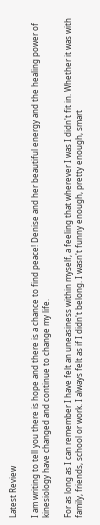Latest Review

I am writing to tell you there is hope and there is a chance to find peace! Denise and her beautiful energy and the healing power of kinesiology have changed and continue to change my life.

For as long as I can remember I have felt an uneasiness within myself, a feeling that wherever I was I didn't fit in. Whether it was with family, friends, school or work. I always felt as if I didn't belong. I wasn't funny enough, pretty enough, smart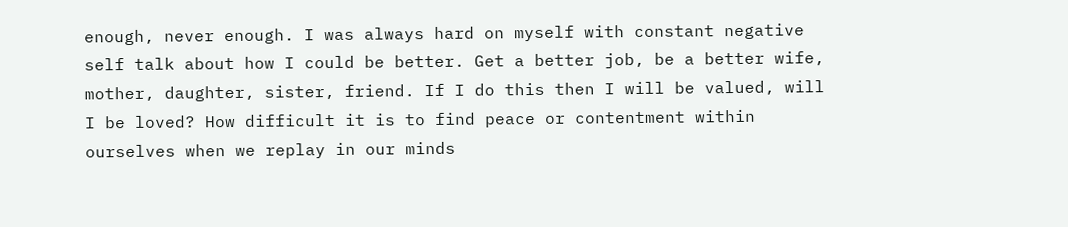enough, never enough. I was always hard on myself with constant negative self talk about how I could be better. Get a better job, be a better wife, mother, daughter, sister, friend. If I do this then I will be valued, will I be loved? How difficult it is to find peace or contentment within ourselves when we replay in our minds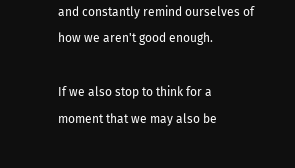and constantly remind ourselves of how we aren't good enough.

If we also stop to think for a moment that we may also be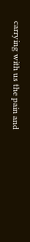carrying with us the pain and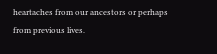heartaches from our ancestors or perhaps from previous lives.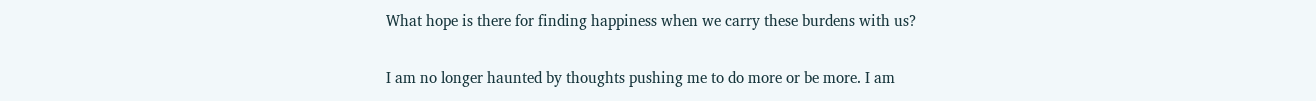What hope is there for finding happiness when we carry these burdens with us?

I am no longer haunted by thoughts pushing me to do more or be more. I am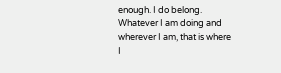enough. I do belong. Whatever I am doing and wherever I am, that is where I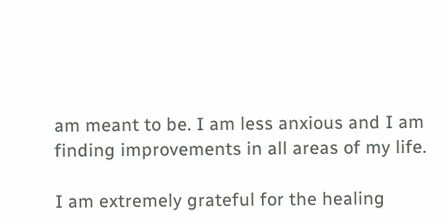am meant to be. I am less anxious and I am finding improvements in all areas of my life.

I am extremely grateful for the healing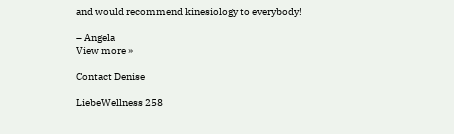and would recommend kinesiology to everybody!

– Angela
View more »

Contact Denise

LiebeWellness 258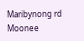Maribynong rd Moonee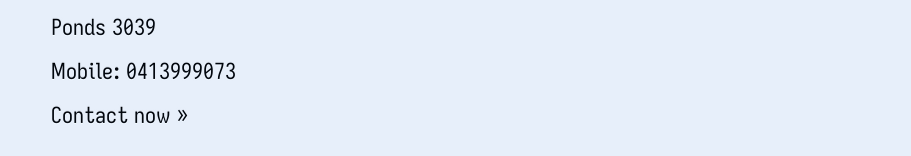Ponds 3039
Mobile: 0413999073
Contact now »